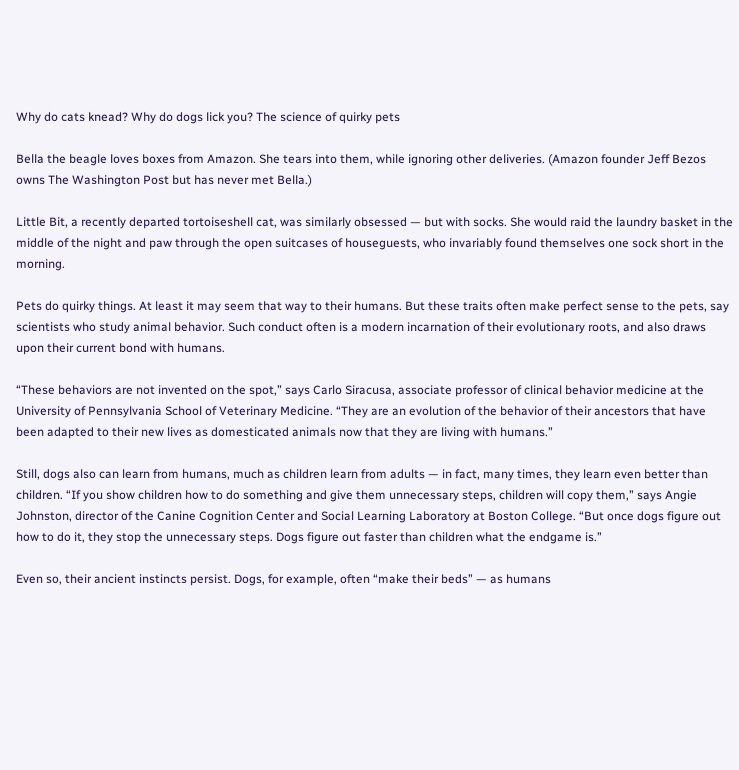Why do cats knead? Why do dogs lick you? The science of quirky pets

Bella the beagle loves boxes from Amazon. She tears into them, while ignoring other deliveries. (Amazon founder Jeff Bezos owns The Washington Post but has never met Bella.)

Little Bit, a recently departed tortoiseshell cat, was similarly obsessed — but with socks. She would raid the laundry basket in the middle of the night and paw through the open suitcases of houseguests, who invariably found themselves one sock short in the morning.

Pets do quirky things. At least it may seem that way to their humans. But these traits often make perfect sense to the pets, say scientists who study animal behavior. Such conduct often is a modern incarnation of their evolutionary roots, and also draws upon their current bond with humans.

“These behaviors are not invented on the spot,” says Carlo Siracusa, associate professor of clinical behavior medicine at the University of Pennsylvania School of Veterinary Medicine. “They are an evolution of the behavior of their ancestors that have been adapted to their new lives as domesticated animals now that they are living with humans.”

Still, dogs also can learn from humans, much as children learn from adults — in fact, many times, they learn even better than children. “If you show children how to do something and give them unnecessary steps, children will copy them,” says Angie Johnston, director of the Canine Cognition Center and Social Learning Laboratory at Boston College. “But once dogs figure out how to do it, they stop the unnecessary steps. Dogs figure out faster than children what the endgame is.”

Even so, their ancient instincts persist. Dogs, for example, often “make their beds” — as humans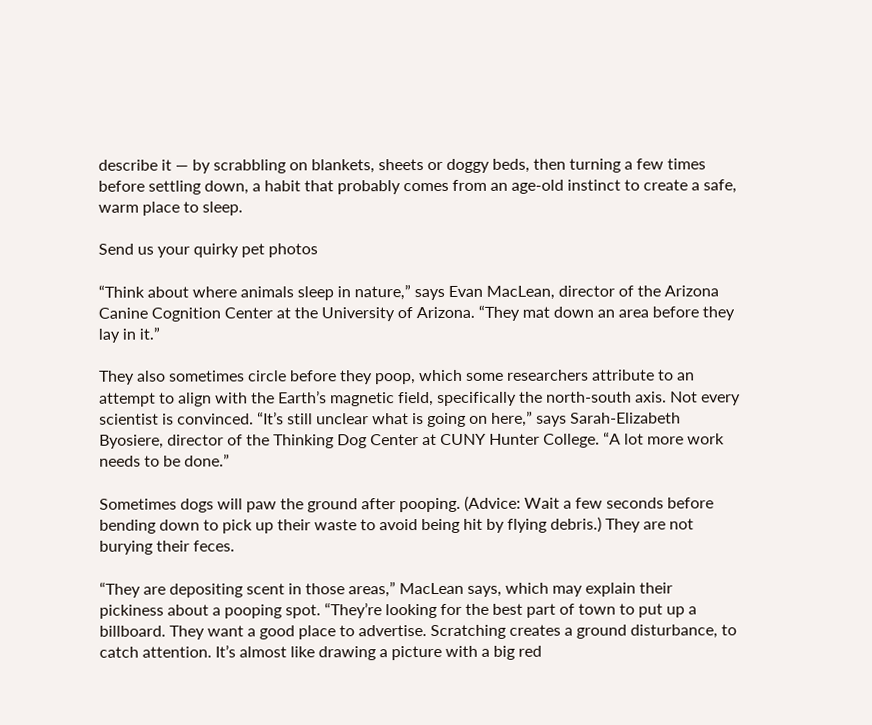describe it — by scrabbling on blankets, sheets or doggy beds, then turning a few times before settling down, a habit that probably comes from an age-old instinct to create a safe, warm place to sleep.

Send us your quirky pet photos

“Think about where animals sleep in nature,” says Evan MacLean, director of the Arizona Canine Cognition Center at the University of Arizona. “They mat down an area before they lay in it.”

They also sometimes circle before they poop, which some researchers attribute to an attempt to align with the Earth’s magnetic field, specifically the north-south axis. Not every scientist is convinced. “It’s still unclear what is going on here,” says Sarah-Elizabeth Byosiere, director of the Thinking Dog Center at CUNY Hunter College. “A lot more work needs to be done.”

Sometimes dogs will paw the ground after pooping. (Advice: Wait a few seconds before bending down to pick up their waste to avoid being hit by flying debris.) They are not burying their feces.

“They are depositing scent in those areas,” MacLean says, which may explain their pickiness about a pooping spot. “They’re looking for the best part of town to put up a billboard. They want a good place to advertise. Scratching creates a ground disturbance, to catch attention. It’s almost like drawing a picture with a big red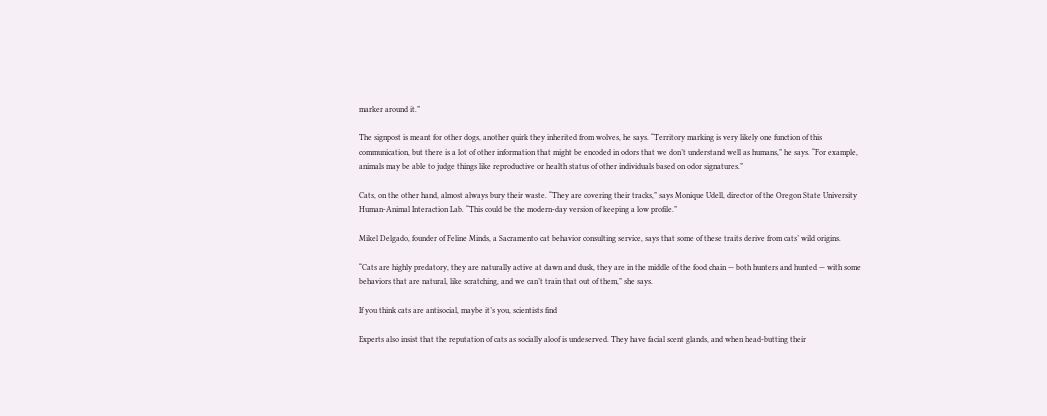marker around it.”

The signpost is meant for other dogs, another quirk they inherited from wolves, he says. “Territory marking is very likely one function of this communication, but there is a lot of other information that might be encoded in odors that we don’t understand well as humans,” he says. “For example, animals may be able to judge things like reproductive or health status of other individuals based on odor signatures.”

Cats, on the other hand, almost always bury their waste. “They are covering their tracks,” says Monique Udell, director of the Oregon State University Human-Animal Interaction Lab. “This could be the modern-day version of keeping a low profile.”

Mikel Delgado, founder of Feline Minds, a Sacramento cat behavior consulting service, says that some of these traits derive from cats’ wild origins.

“Cats are highly predatory, they are naturally active at dawn and dusk, they are in the middle of the food chain — both hunters and hunted — with some behaviors that are natural, like scratching, and we can’t train that out of them,” she says.

If you think cats are antisocial, maybe it’s you, scientists find

Experts also insist that the reputation of cats as socially aloof is undeserved. They have facial scent glands, and when head-butting their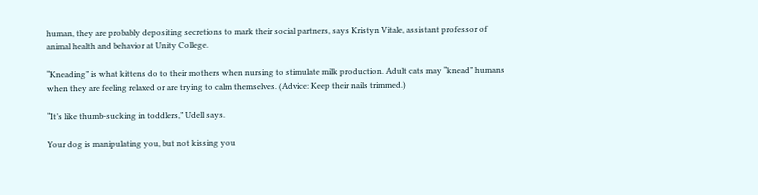human, they are probably depositing secretions to mark their social partners, says Kristyn Vitale, assistant professor of animal health and behavior at Unity College.

“Kneading” is what kittens do to their mothers when nursing to stimulate milk production. Adult cats may “knead” humans when they are feeling relaxed or are trying to calm themselves. (Advice: Keep their nails trimmed.)

“It’s like thumb-sucking in toddlers,” Udell says.

Your dog is manipulating you, but not kissing you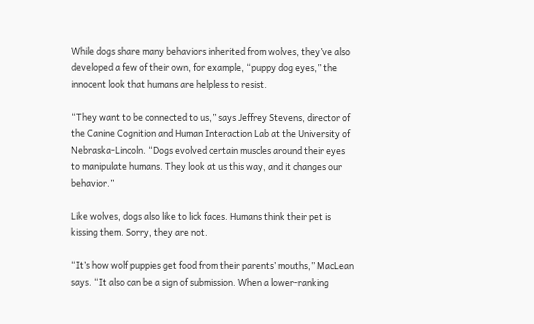While dogs share many behaviors inherited from wolves, they’ve also developed a few of their own, for example, “puppy dog eyes,” the innocent look that humans are helpless to resist.

“They want to be connected to us,” says Jeffrey Stevens, director of the Canine Cognition and Human Interaction Lab at the University of Nebraska-Lincoln. “Dogs evolved certain muscles around their eyes to manipulate humans. They look at us this way, and it changes our behavior.”

Like wolves, dogs also like to lick faces. Humans think their pet is kissing them. Sorry, they are not.

“It’s how wolf puppies get food from their parents’ mouths,” MacLean says. “It also can be a sign of submission. When a lower-ranking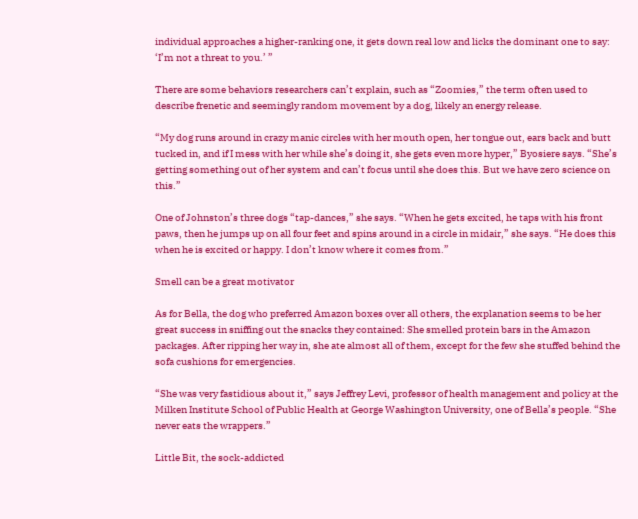individual approaches a higher-ranking one, it gets down real low and licks the dominant one to say: ‘I’m not a threat to you.’ ”

There are some behaviors researchers can’t explain, such as “Zoomies,” the term often used to describe frenetic and seemingly random movement by a dog, likely an energy release.

“My dog runs around in crazy manic circles with her mouth open, her tongue out, ears back and butt tucked in, and if I mess with her while she’s doing it, she gets even more hyper,” Byosiere says. “She’s getting something out of her system and can’t focus until she does this. But we have zero science on this.”

One of Johnston’s three dogs “tap-dances,” she says. “When he gets excited, he taps with his front paws, then he jumps up on all four feet and spins around in a circle in midair,” she says. “He does this when he is excited or happy. I don’t know where it comes from.”

Smell can be a great motivator

As for Bella, the dog who preferred Amazon boxes over all others, the explanation seems to be her great success in sniffing out the snacks they contained: She smelled protein bars in the Amazon packages. After ripping her way in, she ate almost all of them, except for the few she stuffed behind the sofa cushions for emergencies.

“She was very fastidious about it,” says Jeffrey Levi, professor of health management and policy at the Milken Institute School of Public Health at George Washington University, one of Bella’s people. “She never eats the wrappers.”

Little Bit, the sock-addicted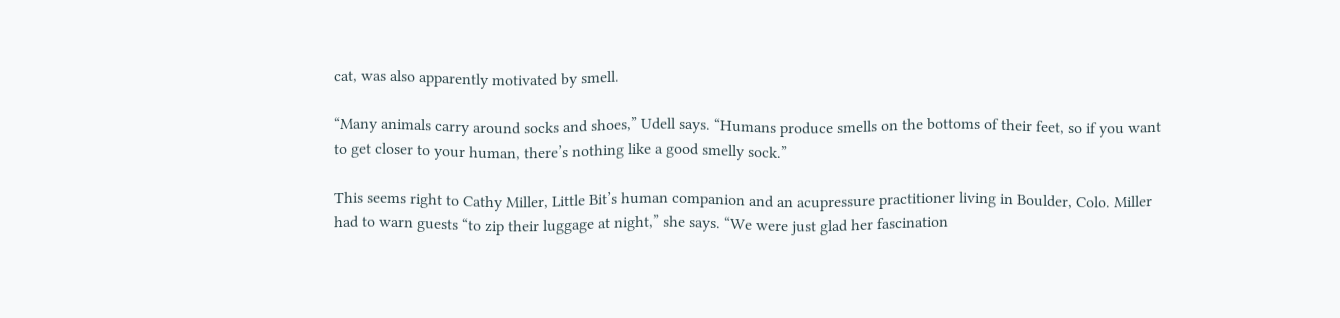cat, was also apparently motivated by smell.

“Many animals carry around socks and shoes,” Udell says. “Humans produce smells on the bottoms of their feet, so if you want to get closer to your human, there’s nothing like a good smelly sock.”

This seems right to Cathy Miller, Little Bit’s human companion and an acupressure practitioner living in Boulder, Colo. Miller had to warn guests “to zip their luggage at night,” she says. “We were just glad her fascination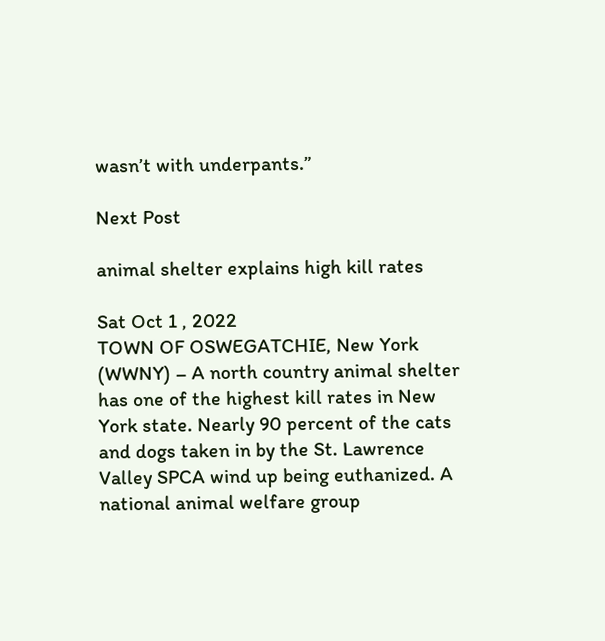wasn’t with underpants.”

Next Post

animal shelter explains high kill rates

Sat Oct 1 , 2022
TOWN OF OSWEGATCHIE, New York (WWNY) – A north country animal shelter has one of the highest kill rates in New York state. Nearly 90 percent of the cats and dogs taken in by the St. Lawrence Valley SPCA wind up being euthanized. A national animal welfare group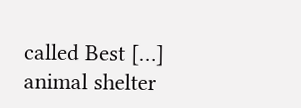called Best […]
animal shelter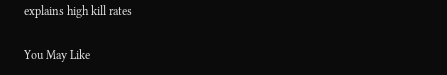explains high kill rates

You May Like